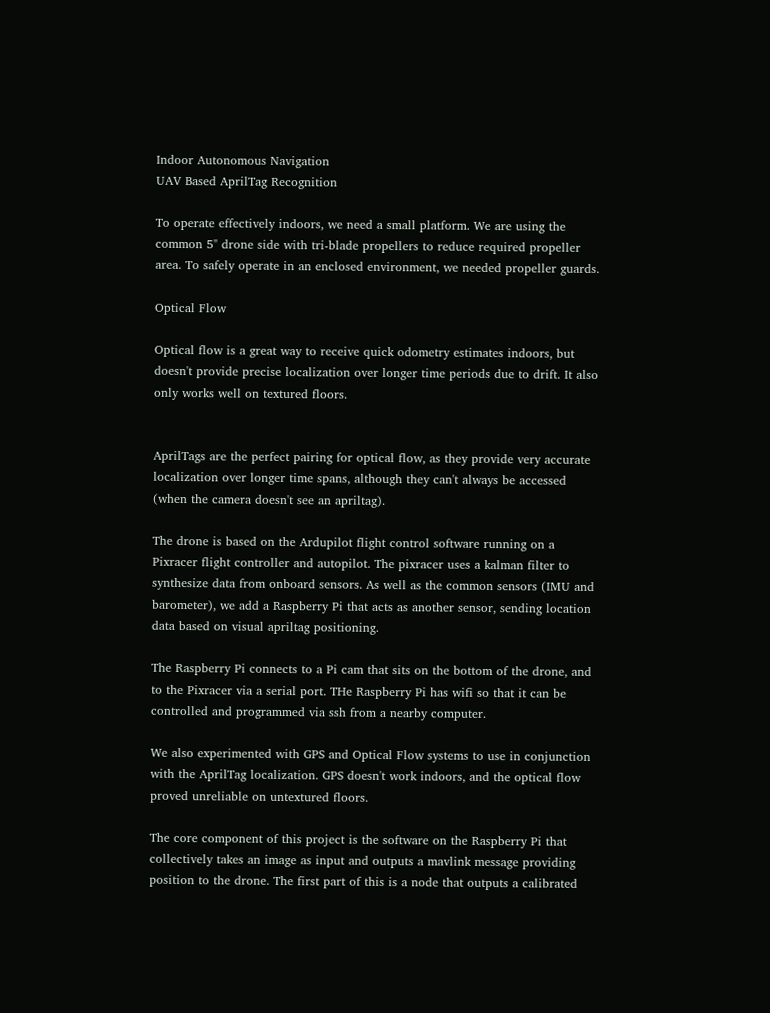Indoor Autonomous Navigation
UAV Based AprilTag Recognition

To operate effectively indoors, we need a small platform. We are using the common 5" drone side with tri-blade propellers to reduce required propeller area. To safely operate in an enclosed environment, we needed propeller guards.

Optical Flow

Optical flow is a great way to receive quick odometry estimates indoors, but doesn't provide precise localization over longer time periods due to drift. It also only works well on textured floors.


AprilTags are the perfect pairing for optical flow, as they provide very accurate localization over longer time spans, although they can't always be accessed (when the camera doesn't see an apriltag).

The drone is based on the Ardupilot flight control software running on a Pixracer flight controller and autopilot. The pixracer uses a kalman filter to synthesize data from onboard sensors. As well as the common sensors (IMU and barometer), we add a Raspberry Pi that acts as another sensor, sending location data based on visual apriltag positioning.

The Raspberry Pi connects to a Pi cam that sits on the bottom of the drone, and to the Pixracer via a serial port. THe Raspberry Pi has wifi so that it can be controlled and programmed via ssh from a nearby computer.

We also experimented with GPS and Optical Flow systems to use in conjunction with the AprilTag localization. GPS doesn't work indoors, and the optical flow proved unreliable on untextured floors.

The core component of this project is the software on the Raspberry Pi that collectively takes an image as input and outputs a mavlink message providing position to the drone. The first part of this is a node that outputs a calibrated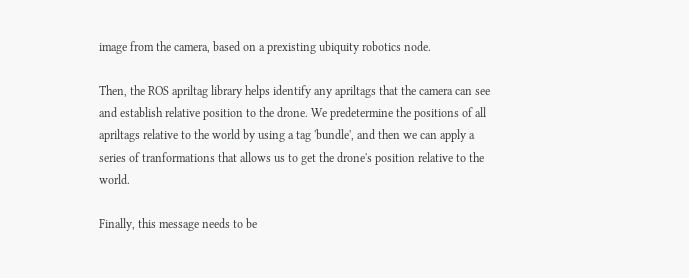image from the camera, based on a prexisting ubiquity robotics node.

Then, the ROS apriltag library helps identify any apriltags that the camera can see and establish relative position to the drone. We predetermine the positions of all apriltags relative to the world by using a tag 'bundle', and then we can apply a series of tranformations that allows us to get the drone's position relative to the world.

Finally, this message needs to be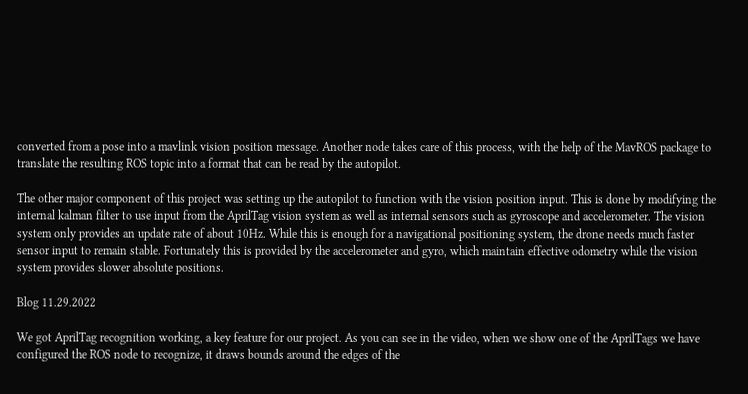converted from a pose into a mavlink vision position message. Another node takes care of this process, with the help of the MavROS package to translate the resulting ROS topic into a format that can be read by the autopilot.

The other major component of this project was setting up the autopilot to function with the vision position input. This is done by modifying the internal kalman filter to use input from the AprilTag vision system as well as internal sensors such as gyroscope and accelerometer. The vision system only provides an update rate of about 10Hz. While this is enough for a navigational positioning system, the drone needs much faster sensor input to remain stable. Fortunately this is provided by the accelerometer and gyro, which maintain effective odometry while the vision system provides slower absolute positions.

Blog 11.29.2022

We got AprilTag recognition working, a key feature for our project. As you can see in the video, when we show one of the AprilTags we have configured the ROS node to recognize, it draws bounds around the edges of the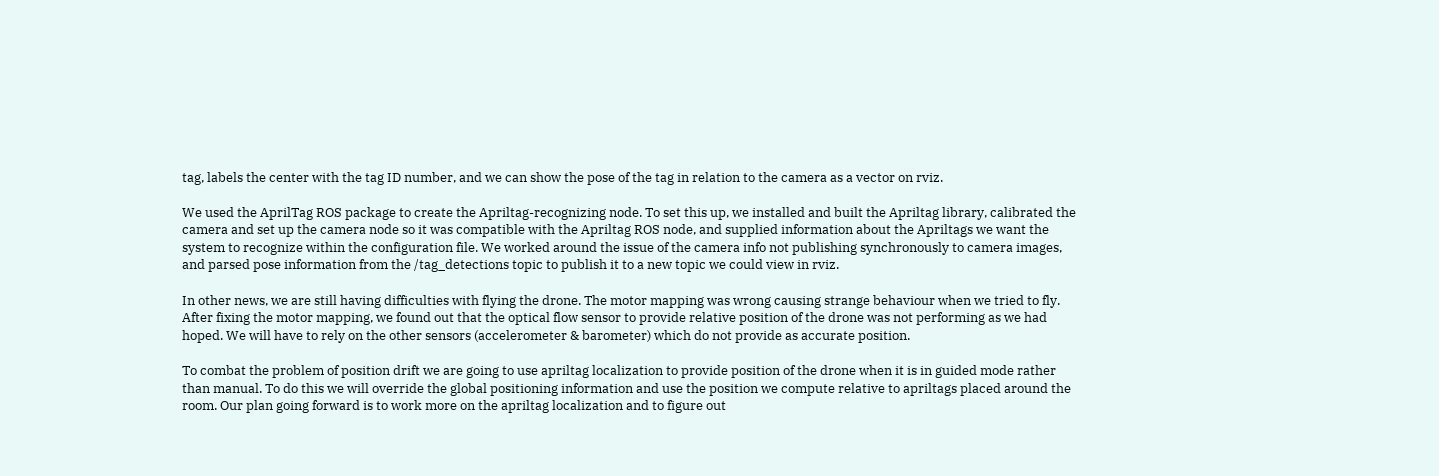tag, labels the center with the tag ID number, and we can show the pose of the tag in relation to the camera as a vector on rviz.

We used the AprilTag ROS package to create the Apriltag-recognizing node. To set this up, we installed and built the Apriltag library, calibrated the camera and set up the camera node so it was compatible with the Apriltag ROS node, and supplied information about the Apriltags we want the system to recognize within the configuration file. We worked around the issue of the camera info not publishing synchronously to camera images, and parsed pose information from the /tag_detections topic to publish it to a new topic we could view in rviz.

In other news, we are still having difficulties with flying the drone. The motor mapping was wrong causing strange behaviour when we tried to fly. After fixing the motor mapping, we found out that the optical flow sensor to provide relative position of the drone was not performing as we had hoped. We will have to rely on the other sensors (accelerometer & barometer) which do not provide as accurate position.

To combat the problem of position drift we are going to use apriltag localization to provide position of the drone when it is in guided mode rather than manual. To do this we will override the global positioning information and use the position we compute relative to apriltags placed around the room. Our plan going forward is to work more on the apriltag localization and to figure out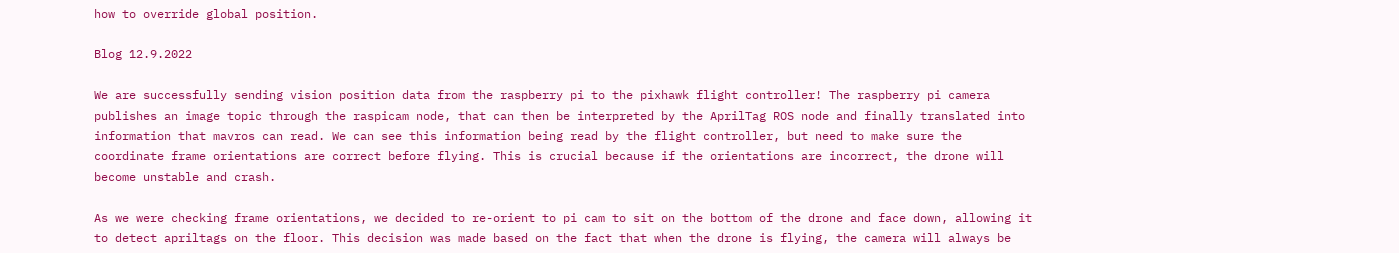how to override global position.

Blog 12.9.2022

We are successfully sending vision position data from the raspberry pi to the pixhawk flight controller! The raspberry pi camera publishes an image topic through the raspicam node, that can then be interpreted by the AprilTag ROS node and finally translated into information that mavros can read. We can see this information being read by the flight controller, but need to make sure the coordinate frame orientations are correct before flying. This is crucial because if the orientations are incorrect, the drone will become unstable and crash.

As we were checking frame orientations, we decided to re-orient to pi cam to sit on the bottom of the drone and face down, allowing it to detect apriltags on the floor. This decision was made based on the fact that when the drone is flying, the camera will always be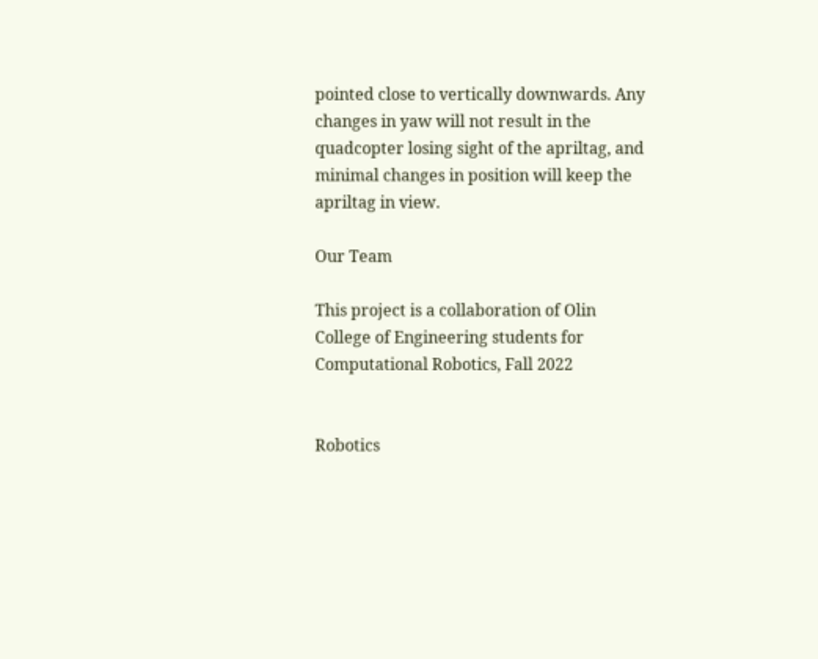pointed close to vertically downwards. Any changes in yaw will not result in the quadcopter losing sight of the apriltag, and minimal changes in position will keep the apriltag in view.

Our Team

This project is a collaboration of Olin College of Engineering students for Computational Robotics, Fall 2022


Robotics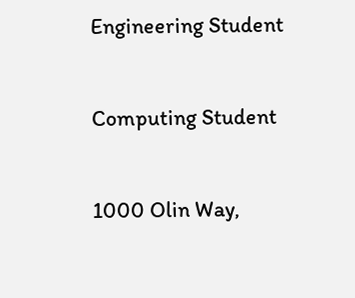Engineering Student


Computing Student


1000 Olin Way,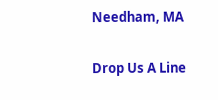Needham, MA


Drop Us A Line